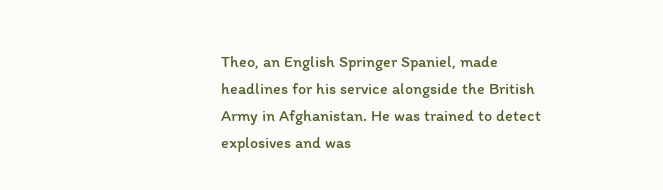Theo, an English Springer Spaniel, made headlines for his service alongside the British Army in Afghanistan. He was trained to detect explosives and was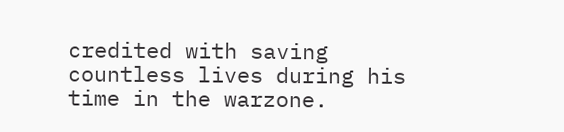credited with saving countless lives during his time in the warzone.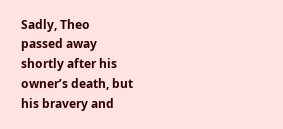Sadly, Theo passed away shortly after his owner’s death, but his bravery and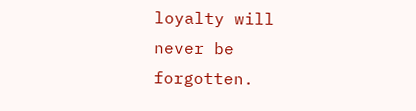loyalty will never be forgotten.